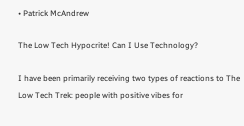• Patrick McAndrew

The Low Tech Hypocrite! Can I Use Technology?

I have been primarily receiving two types of reactions to The Low Tech Trek: people with positive vibes for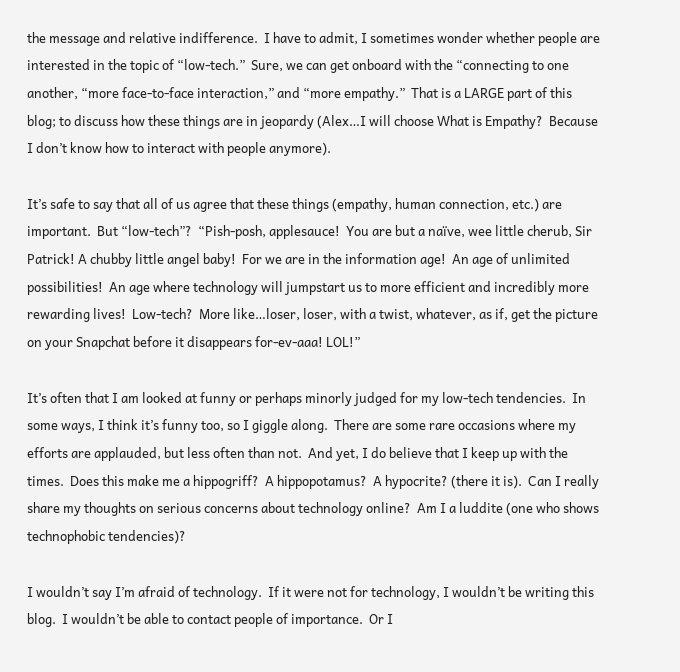the message and relative indifference.  I have to admit, I sometimes wonder whether people are interested in the topic of “low-tech.”  Sure, we can get onboard with the “connecting to one another, “more face-to-face interaction,” and “more empathy.”  That is a LARGE part of this blog; to discuss how these things are in jeopardy (Alex…I will choose What is Empathy?  Because I don’t know how to interact with people anymore).

It’s safe to say that all of us agree that these things (empathy, human connection, etc.) are important.  But “low-tech”?  “Pish-posh, applesauce!  You are but a naïve, wee little cherub, Sir Patrick! A chubby little angel baby!  For we are in the information age!  An age of unlimited possibilities!  An age where technology will jumpstart us to more efficient and incredibly more rewarding lives!  Low-tech?  More like…loser, loser, with a twist, whatever, as if, get the picture on your Snapchat before it disappears for-ev-aaa! LOL!”

It’s often that I am looked at funny or perhaps minorly judged for my low-tech tendencies.  In some ways, I think it’s funny too, so I giggle along.  There are some rare occasions where my efforts are applauded, but less often than not.  And yet, I do believe that I keep up with the times.  Does this make me a hippogriff?  A hippopotamus?  A hypocrite? (there it is).  Can I really share my thoughts on serious concerns about technology online?  Am I a luddite (one who shows technophobic tendencies)?

I wouldn’t say I’m afraid of technology.  If it were not for technology, I wouldn’t be writing this blog.  I wouldn’t be able to contact people of importance.  Or I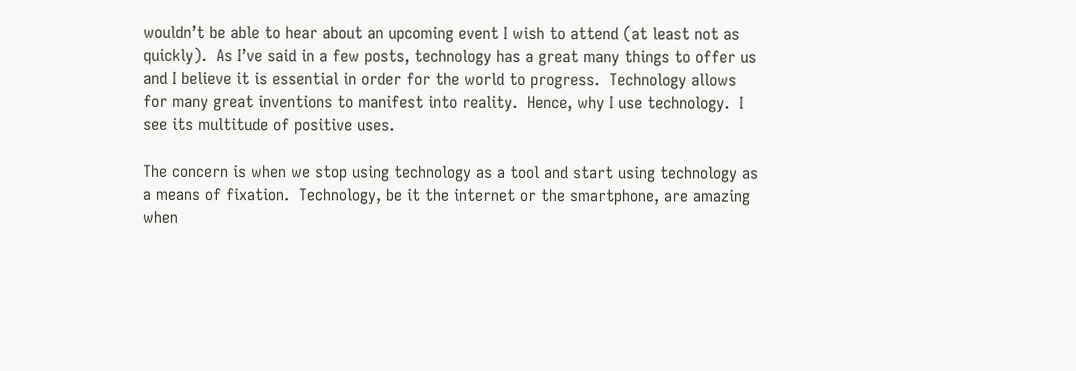wouldn’t be able to hear about an upcoming event I wish to attend (at least not as quickly).  As I’ve said in a few posts, technology has a great many things to offer us and I believe it is essential in order for the world to progress.  Technology allows for many great inventions to manifest into reality.  Hence, why I use technology.  I see its multitude of positive uses.

The concern is when we stop using technology as a tool and start using technology as a means of fixation.  Technology, be it the internet or the smartphone, are amazing when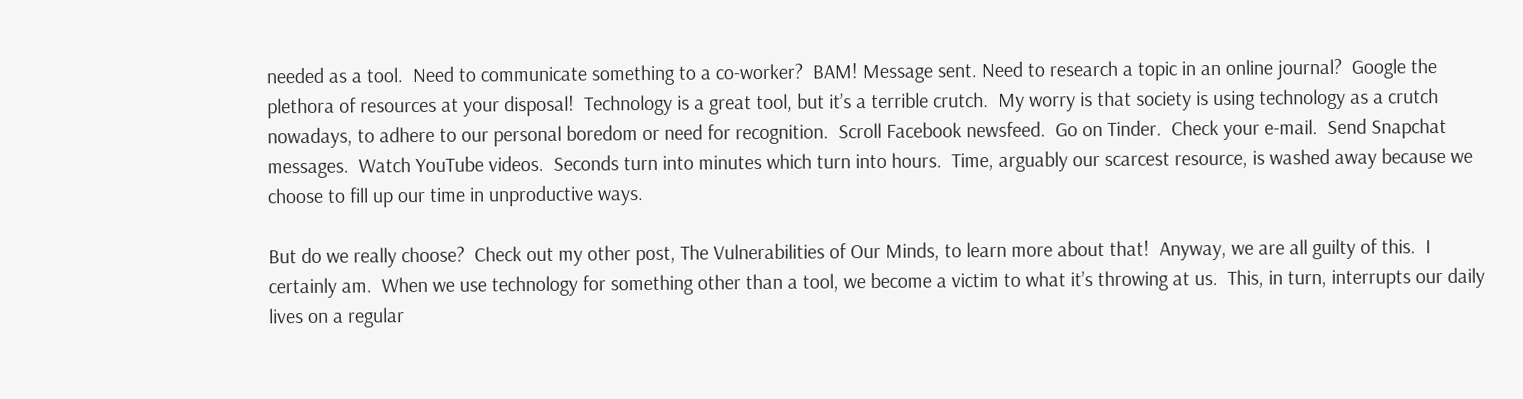needed as a tool.  Need to communicate something to a co-worker?  BAM! Message sent. Need to research a topic in an online journal?  Google the plethora of resources at your disposal!  Technology is a great tool, but it’s a terrible crutch.  My worry is that society is using technology as a crutch nowadays, to adhere to our personal boredom or need for recognition.  Scroll Facebook newsfeed.  Go on Tinder.  Check your e-mail.  Send Snapchat messages.  Watch YouTube videos.  Seconds turn into minutes which turn into hours.  Time, arguably our scarcest resource, is washed away because we choose to fill up our time in unproductive ways.

But do we really choose?  Check out my other post, The Vulnerabilities of Our Minds, to learn more about that!  Anyway, we are all guilty of this.  I certainly am.  When we use technology for something other than a tool, we become a victim to what it’s throwing at us.  This, in turn, interrupts our daily lives on a regular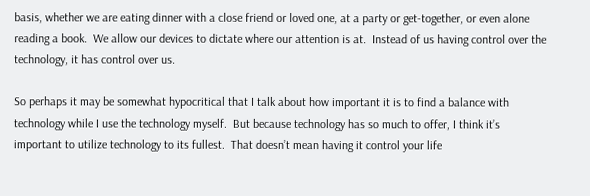basis, whether we are eating dinner with a close friend or loved one, at a party or get-together, or even alone reading a book.  We allow our devices to dictate where our attention is at.  Instead of us having control over the technology, it has control over us.

So perhaps it may be somewhat hypocritical that I talk about how important it is to find a balance with technology while I use the technology myself.  But because technology has so much to offer, I think it’s important to utilize technology to its fullest.  That doesn’t mean having it control your life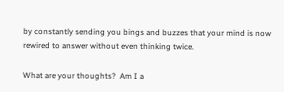by constantly sending you bings and buzzes that your mind is now rewired to answer without even thinking twice.

What are your thoughts?  Am I a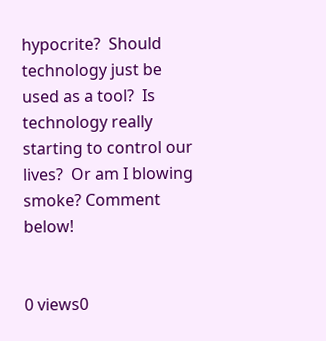hypocrite?  Should technology just be used as a tool?  Is technology really starting to control our lives?  Or am I blowing smoke? Comment below!


0 views0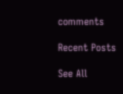comments

Recent Posts

See All